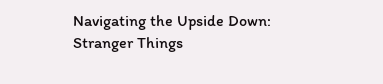Navigating the Upside Down: Stranger Things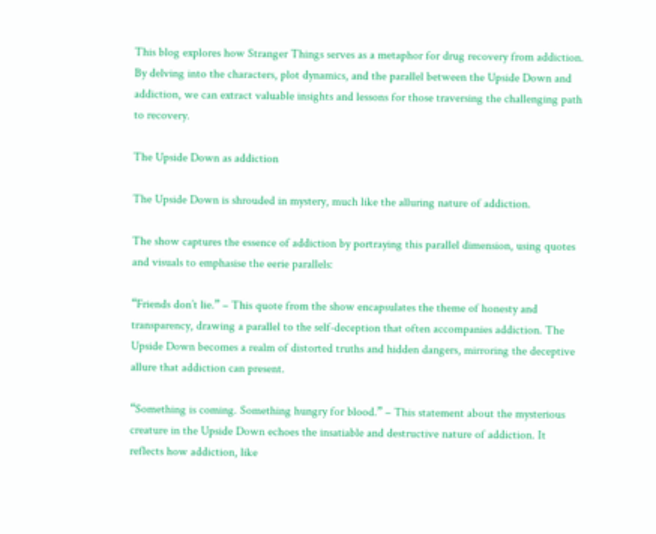This blog explores how Stranger Things serves as a metaphor for drug recovery from addiction. By delving into the characters, plot dynamics, and the parallel between the Upside Down and addiction, we can extract valuable insights and lessons for those traversing the challenging path to recovery.

The Upside Down as addiction

The Upside Down is shrouded in mystery, much like the alluring nature of addiction.

The show captures the essence of addiction by portraying this parallel dimension, using quotes and visuals to emphasise the eerie parallels:

“Friends don’t lie.” – This quote from the show encapsulates the theme of honesty and transparency, drawing a parallel to the self-deception that often accompanies addiction. The Upside Down becomes a realm of distorted truths and hidden dangers, mirroring the deceptive allure that addiction can present.

“Something is coming. Something hungry for blood.” – This statement about the mysterious creature in the Upside Down echoes the insatiable and destructive nature of addiction. It reflects how addiction, like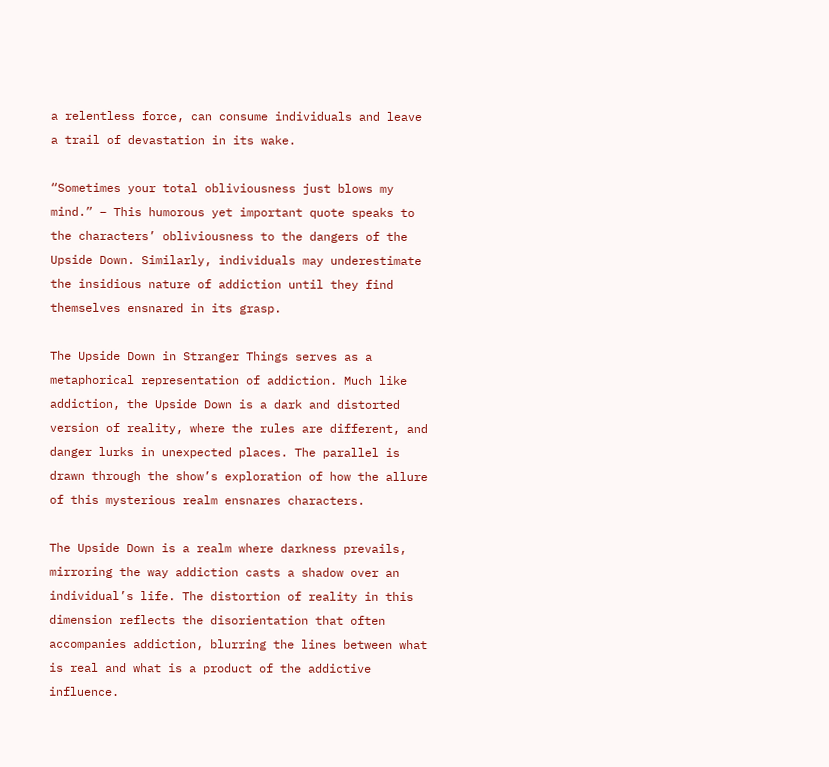a relentless force, can consume individuals and leave a trail of devastation in its wake.

“Sometimes your total obliviousness just blows my mind.” – This humorous yet important quote speaks to the characters’ obliviousness to the dangers of the Upside Down. Similarly, individuals may underestimate the insidious nature of addiction until they find themselves ensnared in its grasp.

The Upside Down in Stranger Things serves as a metaphorical representation of addiction. Much like addiction, the Upside Down is a dark and distorted version of reality, where the rules are different, and danger lurks in unexpected places. The parallel is drawn through the show’s exploration of how the allure of this mysterious realm ensnares characters.

The Upside Down is a realm where darkness prevails, mirroring the way addiction casts a shadow over an individual’s life. The distortion of reality in this dimension reflects the disorientation that often accompanies addiction, blurring the lines between what is real and what is a product of the addictive influence.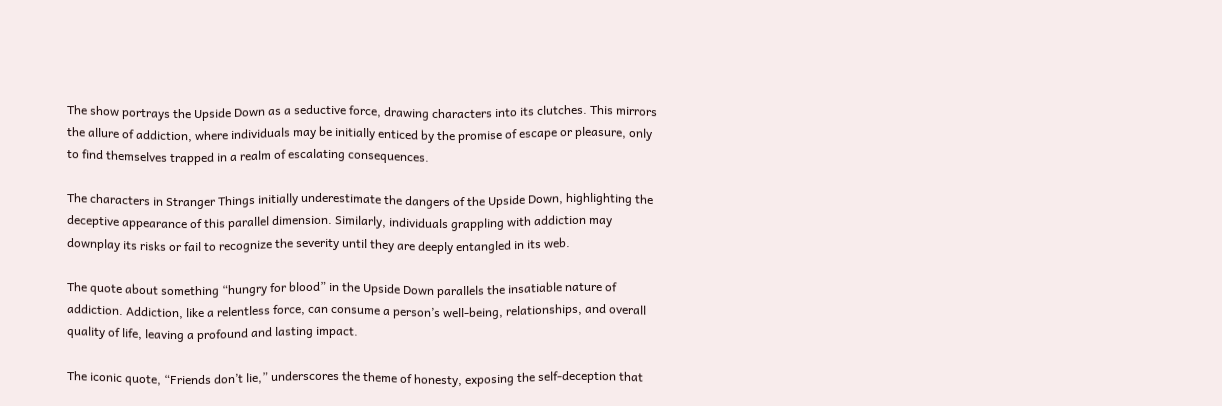The show portrays the Upside Down as a seductive force, drawing characters into its clutches. This mirrors the allure of addiction, where individuals may be initially enticed by the promise of escape or pleasure, only to find themselves trapped in a realm of escalating consequences.

The characters in Stranger Things initially underestimate the dangers of the Upside Down, highlighting the deceptive appearance of this parallel dimension. Similarly, individuals grappling with addiction may downplay its risks or fail to recognize the severity until they are deeply entangled in its web.

The quote about something “hungry for blood” in the Upside Down parallels the insatiable nature of addiction. Addiction, like a relentless force, can consume a person’s well-being, relationships, and overall quality of life, leaving a profound and lasting impact.

The iconic quote, “Friends don’t lie,” underscores the theme of honesty, exposing the self-deception that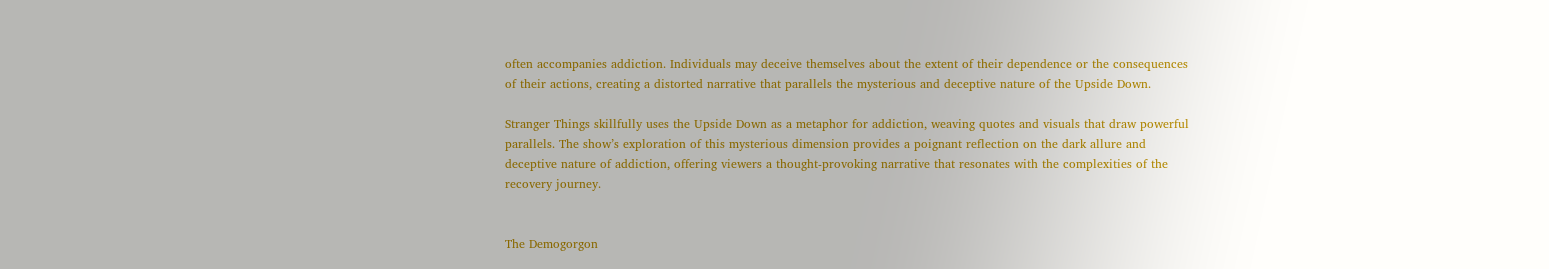often accompanies addiction. Individuals may deceive themselves about the extent of their dependence or the consequences of their actions, creating a distorted narrative that parallels the mysterious and deceptive nature of the Upside Down.

Stranger Things skillfully uses the Upside Down as a metaphor for addiction, weaving quotes and visuals that draw powerful parallels. The show’s exploration of this mysterious dimension provides a poignant reflection on the dark allure and deceptive nature of addiction, offering viewers a thought-provoking narrative that resonates with the complexities of the recovery journey.


The Demogorgon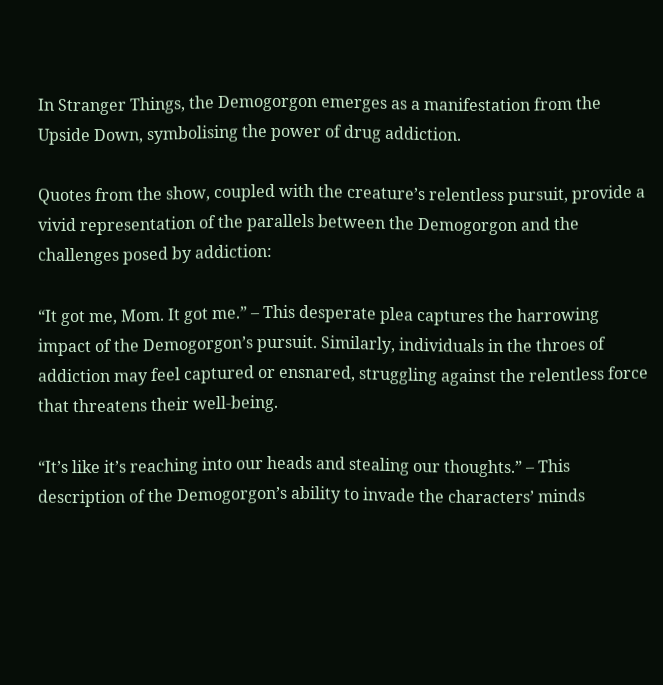In Stranger Things, the Demogorgon emerges as a manifestation from the Upside Down, symbolising the power of drug addiction.

Quotes from the show, coupled with the creature’s relentless pursuit, provide a vivid representation of the parallels between the Demogorgon and the challenges posed by addiction:

“It got me, Mom. It got me.” – This desperate plea captures the harrowing impact of the Demogorgon’s pursuit. Similarly, individuals in the throes of addiction may feel captured or ensnared, struggling against the relentless force that threatens their well-being.

“It’s like it’s reaching into our heads and stealing our thoughts.” – This description of the Demogorgon’s ability to invade the characters’ minds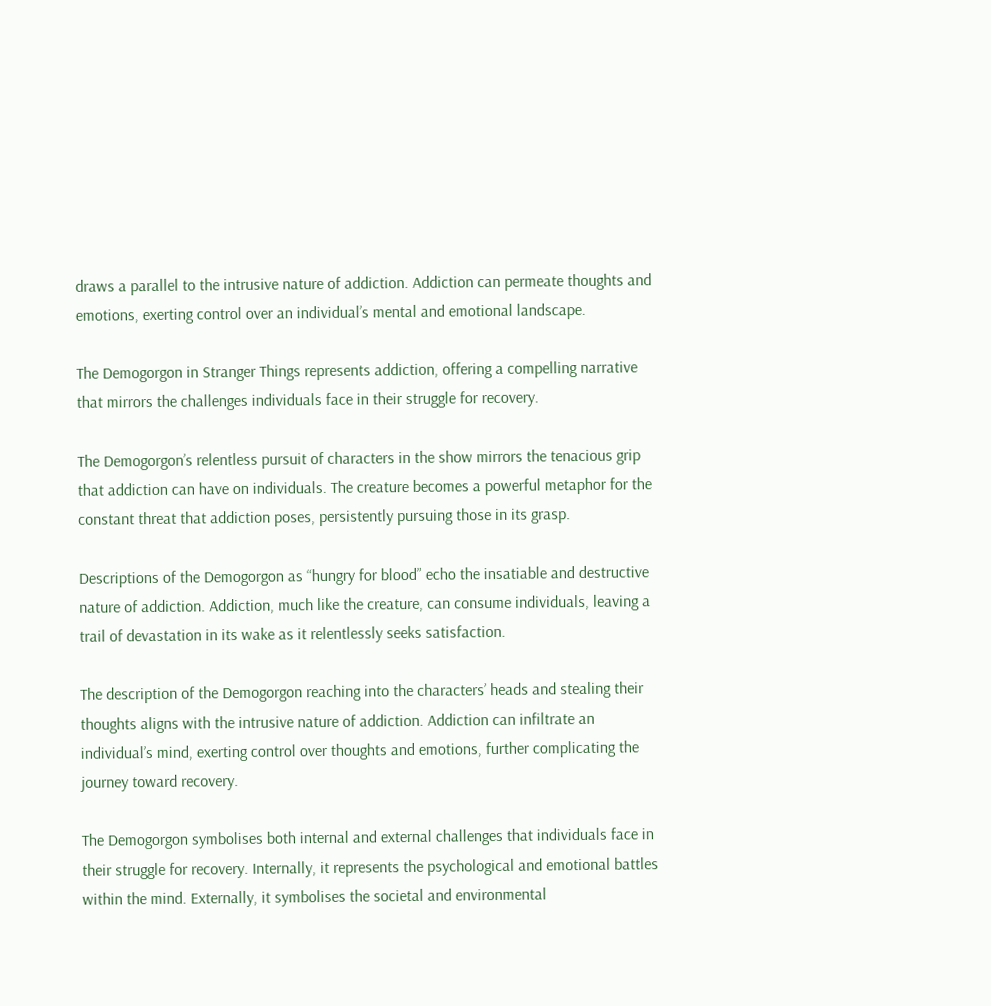draws a parallel to the intrusive nature of addiction. Addiction can permeate thoughts and emotions, exerting control over an individual’s mental and emotional landscape.

The Demogorgon in Stranger Things represents addiction, offering a compelling narrative that mirrors the challenges individuals face in their struggle for recovery.

The Demogorgon’s relentless pursuit of characters in the show mirrors the tenacious grip that addiction can have on individuals. The creature becomes a powerful metaphor for the constant threat that addiction poses, persistently pursuing those in its grasp.

Descriptions of the Demogorgon as “hungry for blood” echo the insatiable and destructive nature of addiction. Addiction, much like the creature, can consume individuals, leaving a trail of devastation in its wake as it relentlessly seeks satisfaction.

The description of the Demogorgon reaching into the characters’ heads and stealing their thoughts aligns with the intrusive nature of addiction. Addiction can infiltrate an individual’s mind, exerting control over thoughts and emotions, further complicating the journey toward recovery.

The Demogorgon symbolises both internal and external challenges that individuals face in their struggle for recovery. Internally, it represents the psychological and emotional battles within the mind. Externally, it symbolises the societal and environmental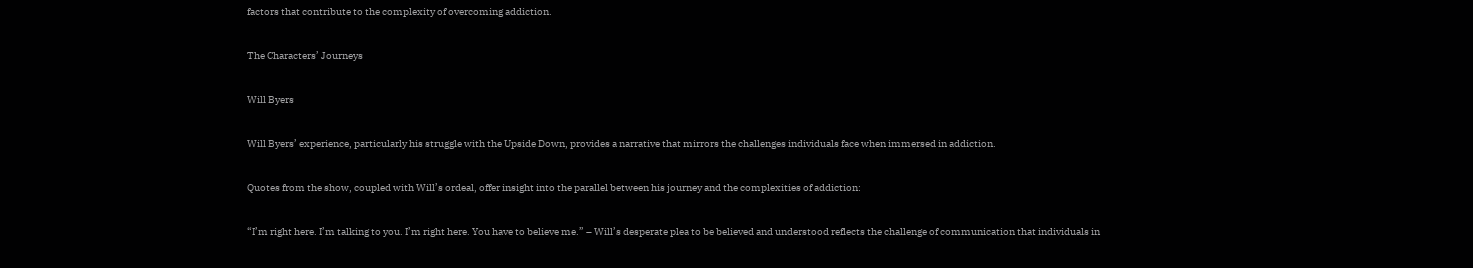factors that contribute to the complexity of overcoming addiction.

The Characters’ Journeys

Will Byers

Will Byers’ experience, particularly his struggle with the Upside Down, provides a narrative that mirrors the challenges individuals face when immersed in addiction.

Quotes from the show, coupled with Will’s ordeal, offer insight into the parallel between his journey and the complexities of addiction:

“I’m right here. I’m talking to you. I’m right here. You have to believe me.” – Will’s desperate plea to be believed and understood reflects the challenge of communication that individuals in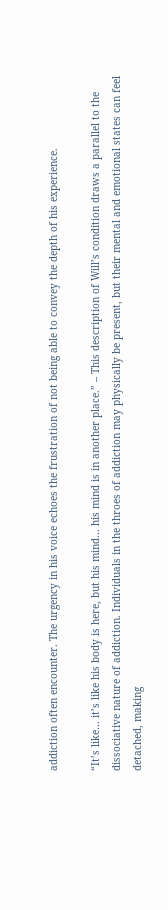addiction often encounter. The urgency in his voice echoes the frustration of not being able to convey the depth of his experience.

“It’s like… it’s like his body is here, but his mind… his mind is in another place.” – This description of Will’s condition draws a parallel to the dissociative nature of addiction. Individuals in the throes of addiction may physically be present, but their mental and emotional states can feel detached, making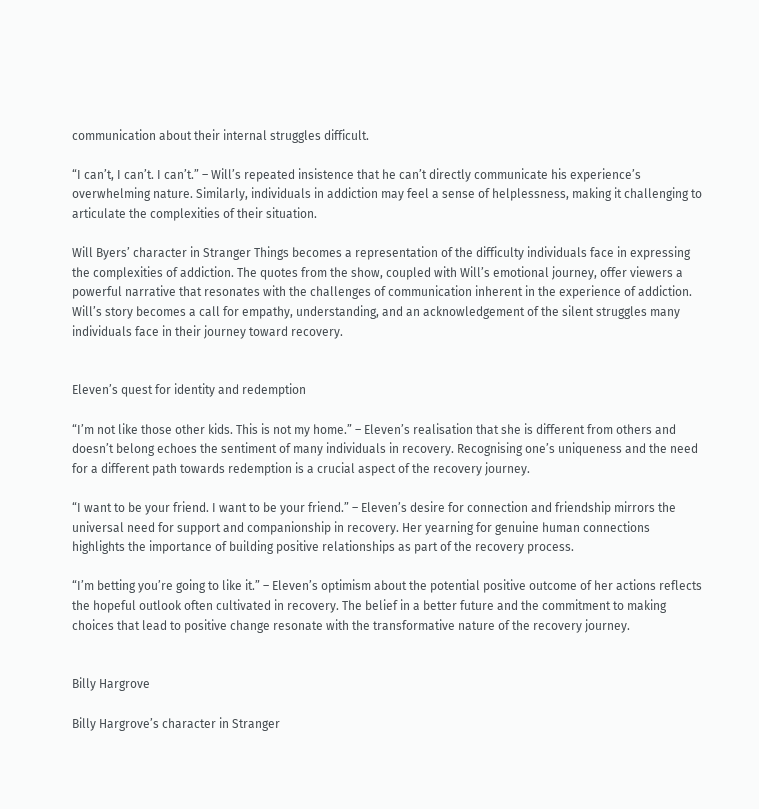communication about their internal struggles difficult.

“I can’t, I can’t. I can’t.” – Will’s repeated insistence that he can’t directly communicate his experience’s overwhelming nature. Similarly, individuals in addiction may feel a sense of helplessness, making it challenging to articulate the complexities of their situation.

Will Byers’ character in Stranger Things becomes a representation of the difficulty individuals face in expressing the complexities of addiction. The quotes from the show, coupled with Will’s emotional journey, offer viewers a powerful narrative that resonates with the challenges of communication inherent in the experience of addiction. Will’s story becomes a call for empathy, understanding, and an acknowledgement of the silent struggles many individuals face in their journey toward recovery.


Eleven’s quest for identity and redemption

“I’m not like those other kids. This is not my home.” – Eleven’s realisation that she is different from others and doesn’t belong echoes the sentiment of many individuals in recovery. Recognising one’s uniqueness and the need for a different path towards redemption is a crucial aspect of the recovery journey.

“I want to be your friend. I want to be your friend.” – Eleven’s desire for connection and friendship mirrors the universal need for support and companionship in recovery. Her yearning for genuine human connections highlights the importance of building positive relationships as part of the recovery process.

“I’m betting you’re going to like it.” – Eleven’s optimism about the potential positive outcome of her actions reflects the hopeful outlook often cultivated in recovery. The belief in a better future and the commitment to making choices that lead to positive change resonate with the transformative nature of the recovery journey.


Billy Hargrove

Billy Hargrove’s character in Stranger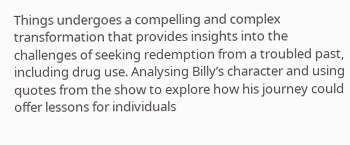Things undergoes a compelling and complex transformation that provides insights into the challenges of seeking redemption from a troubled past, including drug use. Analysing Billy’s character and using quotes from the show to explore how his journey could offer lessons for individuals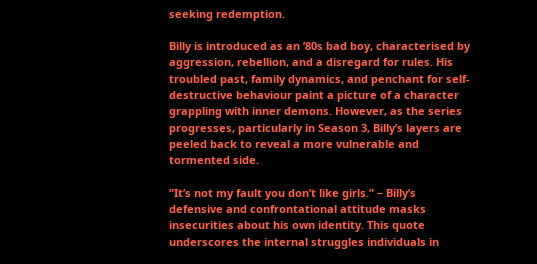seeking redemption.

Billy is introduced as an ’80s bad boy, characterised by aggression, rebellion, and a disregard for rules. His troubled past, family dynamics, and penchant for self-destructive behaviour paint a picture of a character grappling with inner demons. However, as the series progresses, particularly in Season 3, Billy’s layers are peeled back to reveal a more vulnerable and tormented side.

“It’s not my fault you don’t like girls.” – Billy’s defensive and confrontational attitude masks insecurities about his own identity. This quote underscores the internal struggles individuals in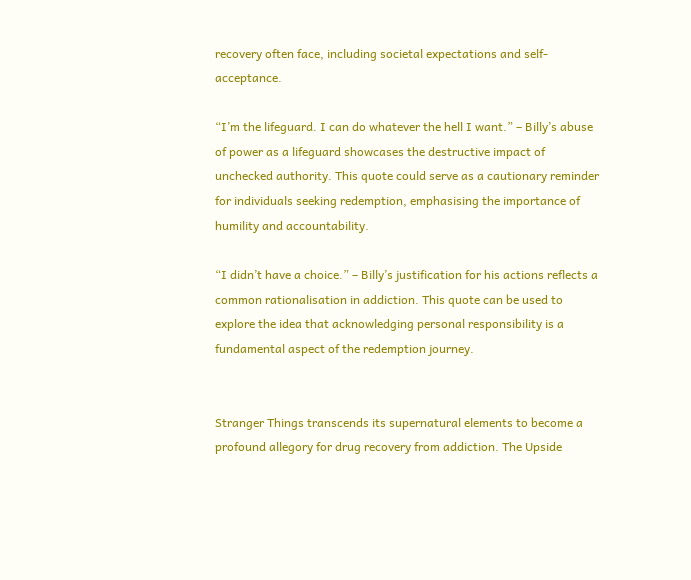recovery often face, including societal expectations and self-acceptance.

“I’m the lifeguard. I can do whatever the hell I want.” – Billy’s abuse of power as a lifeguard showcases the destructive impact of unchecked authority. This quote could serve as a cautionary reminder for individuals seeking redemption, emphasising the importance of humility and accountability.

“I didn’t have a choice.” – Billy’s justification for his actions reflects a common rationalisation in addiction. This quote can be used to explore the idea that acknowledging personal responsibility is a fundamental aspect of the redemption journey.


Stranger Things transcends its supernatural elements to become a profound allegory for drug recovery from addiction. The Upside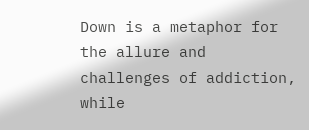Down is a metaphor for the allure and challenges of addiction, while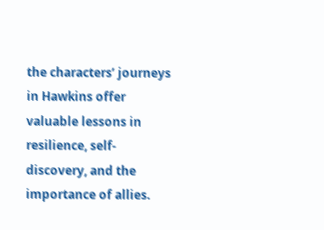the characters’ journeys in Hawkins offer valuable lessons in resilience, self-discovery, and the importance of allies.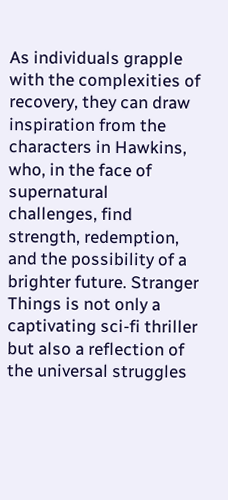As individuals grapple with the complexities of recovery, they can draw inspiration from the characters in Hawkins, who, in the face of supernatural challenges, find strength, redemption, and the possibility of a brighter future. Stranger Things is not only a captivating sci-fi thriller but also a reflection of the universal struggles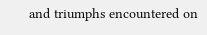and triumphs encountered on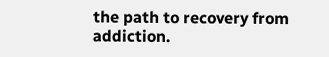the path to recovery from addiction.